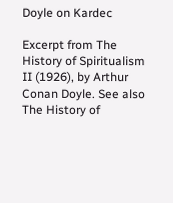Doyle on Kardec

Excerpt from The History of Spiritualism II (1926), by Arthur Conan Doyle. See also The History of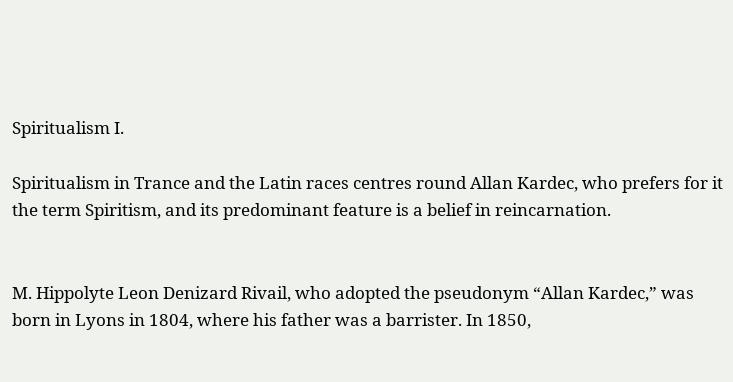Spiritualism I.

Spiritualism in Trance and the Latin races centres round Allan Kardec, who prefers for it the term Spiritism, and its predominant feature is a belief in reincarnation.


M. Hippolyte Leon Denizard Rivail, who adopted the pseudonym “Allan Kardec,” was born in Lyons in 1804, where his father was a barrister. In 1850,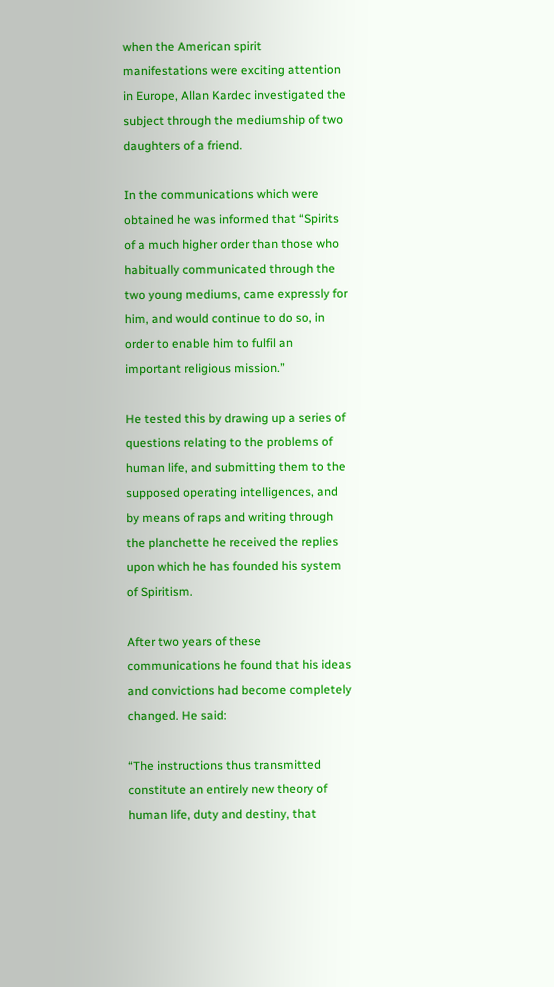when the American spirit manifestations were exciting attention in Europe, Allan Kardec investigated the subject through the mediumship of two daughters of a friend.

In the communications which were obtained he was informed that “Spirits of a much higher order than those who habitually communicated through the two young mediums, came expressly for him, and would continue to do so, in order to enable him to fulfil an important religious mission.”

He tested this by drawing up a series of questions relating to the problems of human life, and submitting them to the supposed operating intelligences, and by means of raps and writing through the planchette he received the replies upon which he has founded his system of Spiritism.

After two years of these communications he found that his ideas and convictions had become completely changed. He said:

“The instructions thus transmitted constitute an entirely new theory of human life, duty and destiny, that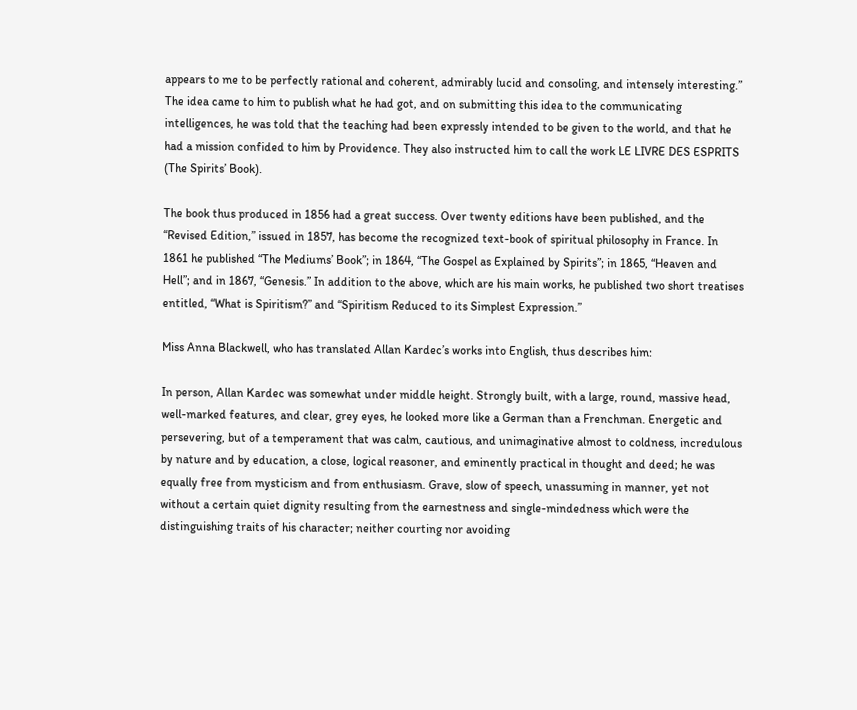appears to me to be perfectly rational and coherent, admirably lucid and consoling, and intensely interesting.” The idea came to him to publish what he had got, and on submitting this idea to the communicating intelligences, he was told that the teaching had been expressly intended to be given to the world, and that he had a mission confided to him by Providence. They also instructed him to call the work LE LIVRE DES ESPRITS (The Spirits’ Book).

The book thus produced in 1856 had a great success. Over twenty editions have been published, and the “Revised Edition,” issued in 1857, has become the recognized text-book of spiritual philosophy in France. In 1861 he published “The Mediums’ Book”; in 1864, “The Gospel as Explained by Spirits”; in 1865, “Heaven and Hell”; and in 1867, “Genesis.” In addition to the above, which are his main works, he published two short treatises entitled, “What is Spiritism?” and “Spiritism Reduced to its Simplest Expression.”

Miss Anna Blackwell, who has translated Allan Kardec’s works into English, thus describes him:

In person, Allan Kardec was somewhat under middle height. Strongly built, with a large, round, massive head, well-marked features, and clear, grey eyes, he looked more like a German than a Frenchman. Energetic and persevering, but of a temperament that was calm, cautious, and unimaginative almost to coldness, incredulous by nature and by education, a close, logical reasoner, and eminently practical in thought and deed; he was equally free from mysticism and from enthusiasm. Grave, slow of speech, unassuming in manner, yet not without a certain quiet dignity resulting from the earnestness and single-mindedness which were the distinguishing traits of his character; neither courting nor avoiding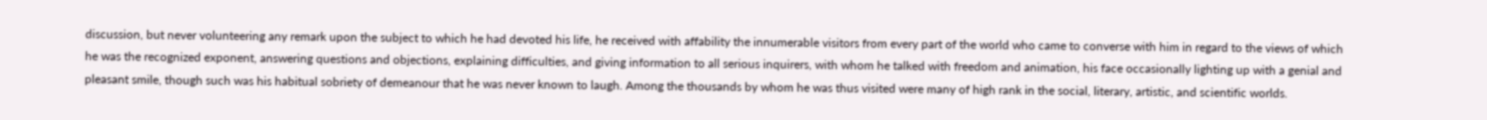discussion, but never volunteering any remark upon the subject to which he had devoted his life, he received with affability the innumerable visitors from every part of the world who came to converse with him in regard to the views of which he was the recognized exponent, answering questions and objections, explaining difficulties, and giving information to all serious inquirers, with whom he talked with freedom and animation, his face occasionally lighting up with a genial and pleasant smile, though such was his habitual sobriety of demeanour that he was never known to laugh. Among the thousands by whom he was thus visited were many of high rank in the social, literary, artistic, and scientific worlds.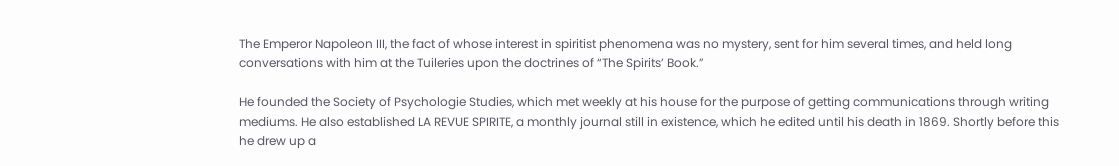The Emperor Napoleon III, the fact of whose interest in spiritist phenomena was no mystery, sent for him several times, and held long conversations with him at the Tuileries upon the doctrines of “The Spirits’ Book.”

He founded the Society of Psychologie Studies, which met weekly at his house for the purpose of getting communications through writing mediums. He also established LA REVUE SPIRITE, a monthly journal still in existence, which he edited until his death in 1869. Shortly before this he drew up a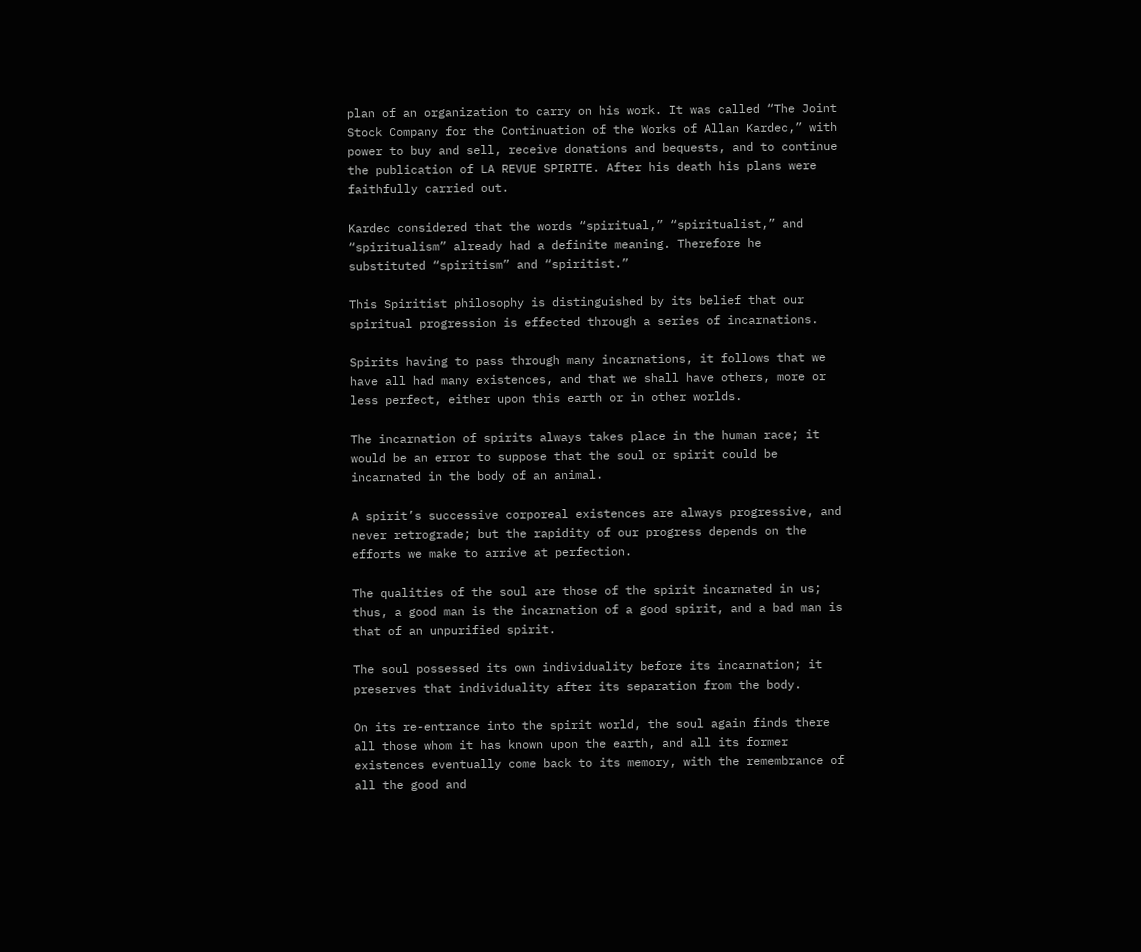plan of an organization to carry on his work. It was called “The Joint Stock Company for the Continuation of the Works of Allan Kardec,” with power to buy and sell, receive donations and bequests, and to continue the publication of LA REVUE SPIRITE. After his death his plans were faithfully carried out.

Kardec considered that the words “spiritual,” “spiritualist,” and “spiritualism” already had a definite meaning. Therefore he substituted “spiritism” and “spiritist.”

This Spiritist philosophy is distinguished by its belief that our spiritual progression is effected through a series of incarnations.

Spirits having to pass through many incarnations, it follows that we have all had many existences, and that we shall have others, more or less perfect, either upon this earth or in other worlds.

The incarnation of spirits always takes place in the human race; it would be an error to suppose that the soul or spirit could be incarnated in the body of an animal.

A spirit’s successive corporeal existences are always progressive, and never retrograde; but the rapidity of our progress depends on the efforts we make to arrive at perfection.

The qualities of the soul are those of the spirit incarnated in us; thus, a good man is the incarnation of a good spirit, and a bad man is that of an unpurified spirit.

The soul possessed its own individuality before its incarnation; it preserves that individuality after its separation from the body.

On its re-entrance into the spirit world, the soul again finds there all those whom it has known upon the earth, and all its former existences eventually come back to its memory, with the remembrance of all the good and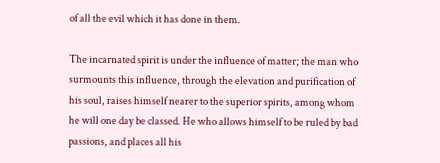of all the evil which it has done in them.

The incarnated spirit is under the influence of matter; the man who surmounts this influence, through the elevation and purification of his soul, raises himself nearer to the superior spirits, among whom he will one day be classed. He who allows himself to be ruled by bad passions, and places all his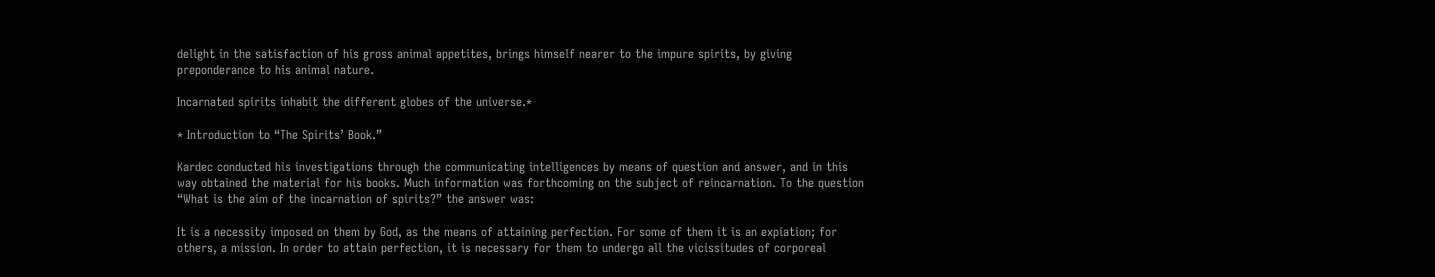delight in the satisfaction of his gross animal appetites, brings himself nearer to the impure spirits, by giving preponderance to his animal nature.

Incarnated spirits inhabit the different globes of the universe.*

* Introduction to “The Spirits’ Book.”

Kardec conducted his investigations through the communicating intelligences by means of question and answer, and in this way obtained the material for his books. Much information was forthcoming on the subject of reincarnation. To the question “What is the aim of the incarnation of spirits?” the answer was:

It is a necessity imposed on them by God, as the means of attaining perfection. For some of them it is an expiation; for others, a mission. In order to attain perfection, it is necessary for them to undergo all the vicissitudes of corporeal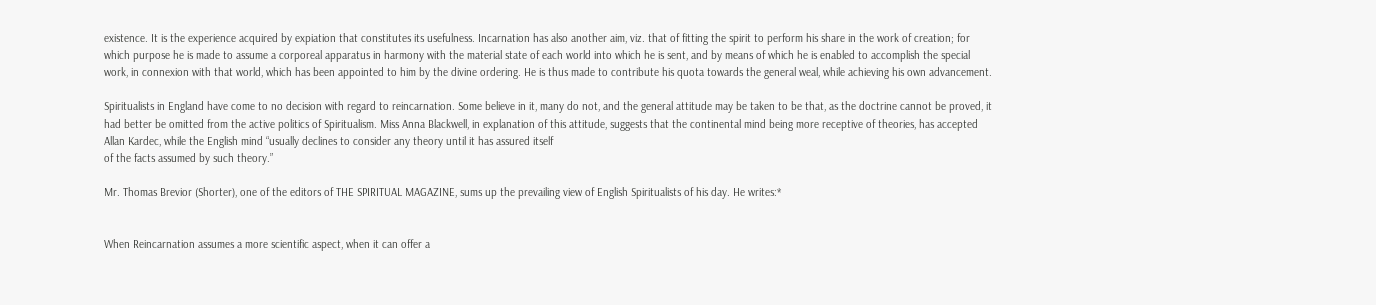existence. It is the experience acquired by expiation that constitutes its usefulness. Incarnation has also another aim, viz. that of fitting the spirit to perform his share in the work of creation; for which purpose he is made to assume a corporeal apparatus in harmony with the material state of each world into which he is sent, and by means of which he is enabled to accomplish the special work, in connexion with that world, which has been appointed to him by the divine ordering. He is thus made to contribute his quota towards the general weal, while achieving his own advancement.

Spiritualists in England have come to no decision with regard to reincarnation. Some believe in it, many do not, and the general attitude may be taken to be that, as the doctrine cannot be proved, it had better be omitted from the active politics of Spiritualism. Miss Anna Blackwell, in explanation of this attitude, suggests that the continental mind being more receptive of theories, has accepted Allan Kardec, while the English mind “usually declines to consider any theory until it has assured itself
of the facts assumed by such theory.”

Mr. Thomas Brevior (Shorter), one of the editors of THE SPIRITUAL MAGAZINE, sums up the prevailing view of English Spiritualists of his day. He writes:*


When Reincarnation assumes a more scientific aspect, when it can offer a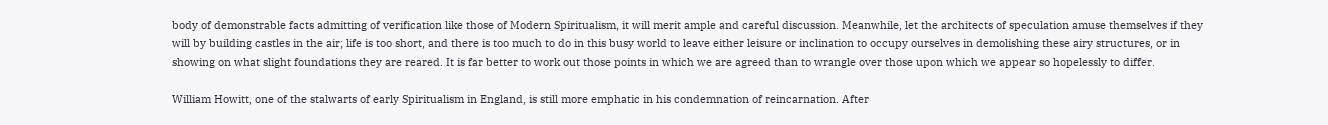body of demonstrable facts admitting of verification like those of Modern Spiritualism, it will merit ample and careful discussion. Meanwhile, let the architects of speculation amuse themselves if they will by building castles in the air; life is too short, and there is too much to do in this busy world to leave either leisure or inclination to occupy ourselves in demolishing these airy structures, or in showing on what slight foundations they are reared. It is far better to work out those points in which we are agreed than to wrangle over those upon which we appear so hopelessly to differ.

William Howitt, one of the stalwarts of early Spiritualism in England, is still more emphatic in his condemnation of reincarnation. After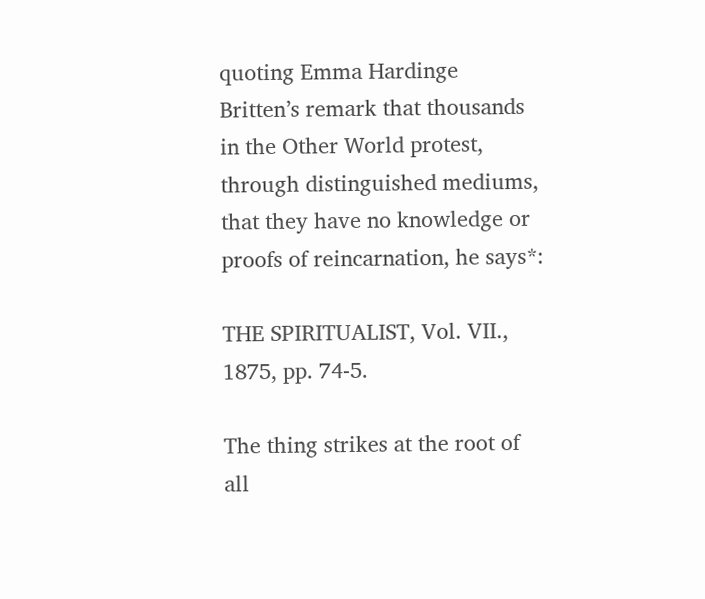quoting Emma Hardinge Britten’s remark that thousands in the Other World protest, through distinguished mediums, that they have no knowledge or proofs of reincarnation, he says*:

THE SPIRITUALIST, Vol. VII., 1875, pp. 74-5.

The thing strikes at the root of all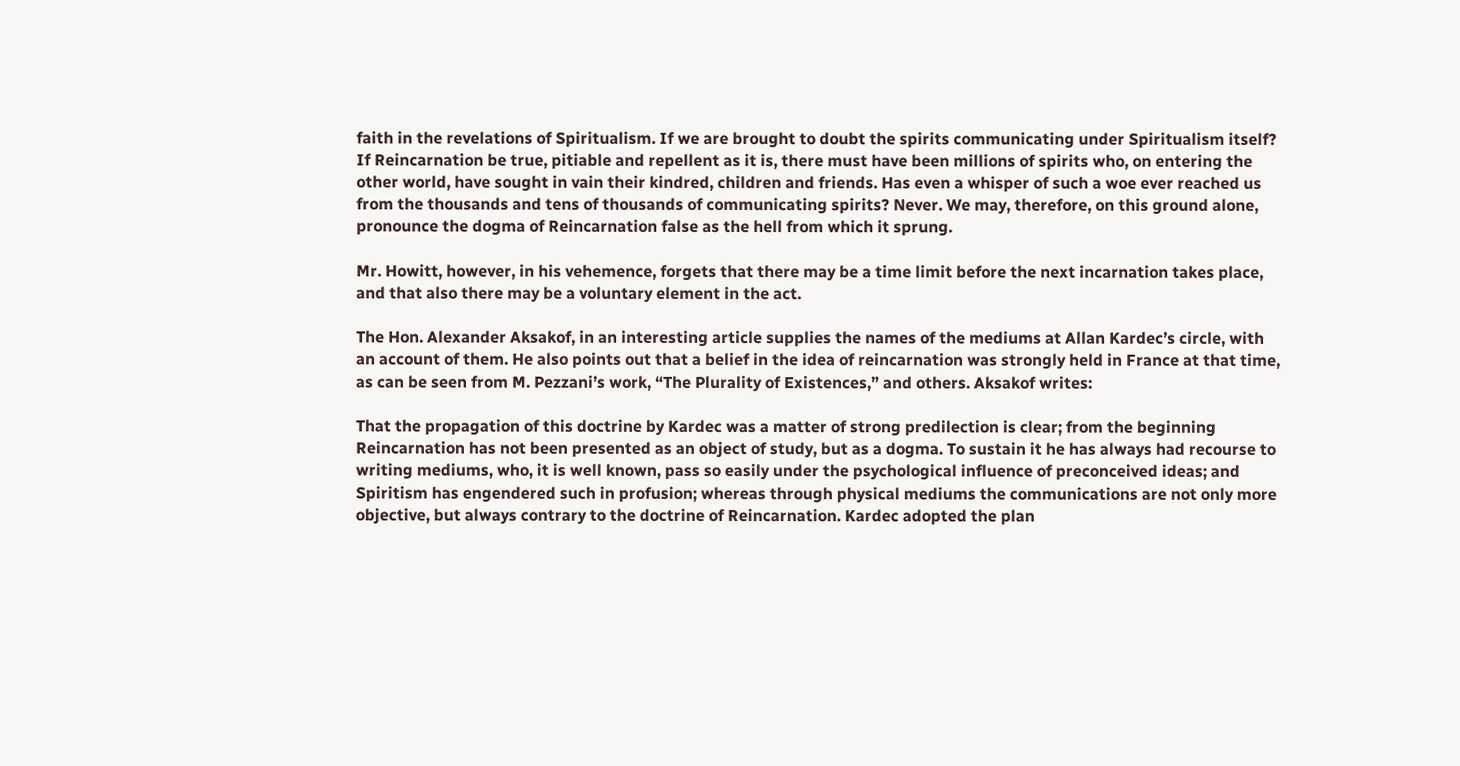faith in the revelations of Spiritualism. If we are brought to doubt the spirits communicating under Spiritualism itself? If Reincarnation be true, pitiable and repellent as it is, there must have been millions of spirits who, on entering the other world, have sought in vain their kindred, children and friends. Has even a whisper of such a woe ever reached us from the thousands and tens of thousands of communicating spirits? Never. We may, therefore, on this ground alone, pronounce the dogma of Reincarnation false as the hell from which it sprung.

Mr. Howitt, however, in his vehemence, forgets that there may be a time limit before the next incarnation takes place, and that also there may be a voluntary element in the act.

The Hon. Alexander Aksakof, in an interesting article supplies the names of the mediums at Allan Kardec’s circle, with an account of them. He also points out that a belief in the idea of reincarnation was strongly held in France at that time, as can be seen from M. Pezzani’s work, “The Plurality of Existences,” and others. Aksakof writes:

That the propagation of this doctrine by Kardec was a matter of strong predilection is clear; from the beginning Reincarnation has not been presented as an object of study, but as a dogma. To sustain it he has always had recourse to writing mediums, who, it is well known, pass so easily under the psychological influence of preconceived ideas; and Spiritism has engendered such in profusion; whereas through physical mediums the communications are not only more objective, but always contrary to the doctrine of Reincarnation. Kardec adopted the plan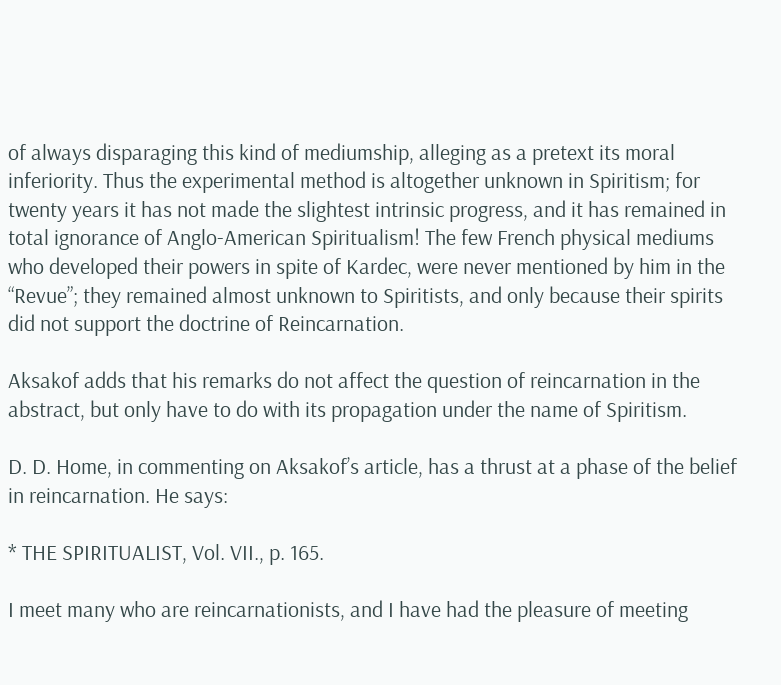of always disparaging this kind of mediumship, alleging as a pretext its moral inferiority. Thus the experimental method is altogether unknown in Spiritism; for twenty years it has not made the slightest intrinsic progress, and it has remained in total ignorance of Anglo-American Spiritualism! The few French physical mediums who developed their powers in spite of Kardec, were never mentioned by him in the “Revue”; they remained almost unknown to Spiritists, and only because their spirits did not support the doctrine of Reincarnation.

Aksakof adds that his remarks do not affect the question of reincarnation in the abstract, but only have to do with its propagation under the name of Spiritism.

D. D. Home, in commenting on Aksakof’s article, has a thrust at a phase of the belief in reincarnation. He says:

* THE SPIRITUALIST, Vol. VII., p. 165.

I meet many who are reincarnationists, and I have had the pleasure of meeting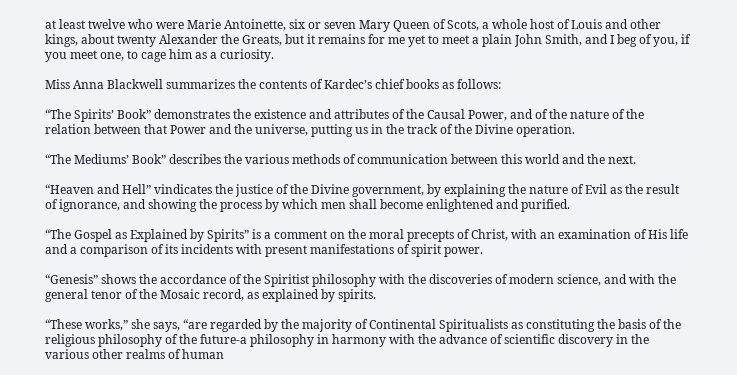at least twelve who were Marie Antoinette, six or seven Mary Queen of Scots, a whole host of Louis and other kings, about twenty Alexander the Greats, but it remains for me yet to meet a plain John Smith, and I beg of you, if you meet one, to cage him as a curiosity.

Miss Anna Blackwell summarizes the contents of Kardec’s chief books as follows:

“The Spirits’ Book” demonstrates the existence and attributes of the Causal Power, and of the nature of the relation between that Power and the universe, putting us in the track of the Divine operation.

“The Mediums’ Book” describes the various methods of communication between this world and the next.

“Heaven and Hell” vindicates the justice of the Divine government, by explaining the nature of Evil as the result of ignorance, and showing the process by which men shall become enlightened and purified.

“The Gospel as Explained by Spirits” is a comment on the moral precepts of Christ, with an examination of His life and a comparison of its incidents with present manifestations of spirit power.

“Genesis” shows the accordance of the Spiritist philosophy with the discoveries of modern science, and with the general tenor of the Mosaic record, as explained by spirits.

“These works,” she says, “are regarded by the majority of Continental Spiritualists as constituting the basis of the religious philosophy of the future-a philosophy in harmony with the advance of scientific discovery in the various other realms of human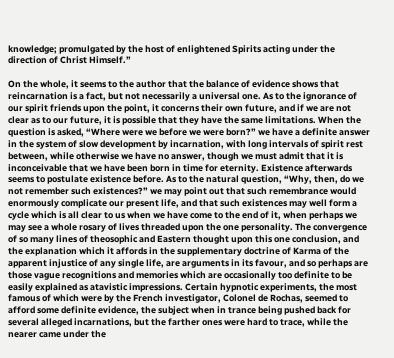knowledge; promulgated by the host of enlightened Spirits acting under the direction of Christ Himself.”

On the whole, it seems to the author that the balance of evidence shows that reincarnation is a fact, but not necessarily a universal one. As to the ignorance of our spirit friends upon the point, it concerns their own future, and if we are not clear as to our future, it is possible that they have the same limitations. When the question is asked, “Where were we before we were born?” we have a definite answer in the system of slow development by incarnation, with long intervals of spirit rest between, while otherwise we have no answer, though we must admit that it is inconceivable that we have been born in time for eternity. Existence afterwards seems to postulate existence before. As to the natural question, “Why, then, do we not remember such existences?” we may point out that such remembrance would enormously complicate our present life, and that such existences may well form a cycle which is all clear to us when we have come to the end of it, when perhaps we may see a whole rosary of lives threaded upon the one personality. The convergence of so many lines of theosophic and Eastern thought upon this one conclusion, and the explanation which it affords in the supplementary doctrine of Karma of the apparent injustice of any single life, are arguments in its favour, and so perhaps are those vague recognitions and memories which are occasionally too definite to be easily explained as atavistic impressions. Certain hypnotic experiments, the most famous of which were by the French investigator, Colonel de Rochas, seemed to afford some definite evidence, the subject when in trance being pushed back for several alleged incarnations, but the farther ones were hard to trace, while the nearer came under the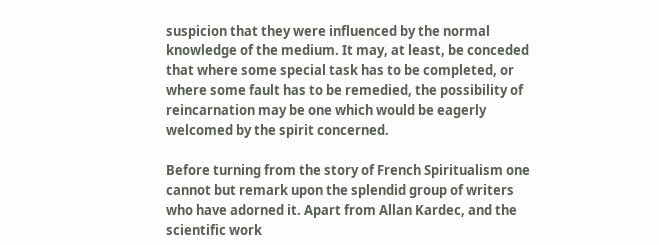suspicion that they were influenced by the normal knowledge of the medium. It may, at least, be conceded that where some special task has to be completed, or where some fault has to be remedied, the possibility of reincarnation may be one which would be eagerly welcomed by the spirit concerned.

Before turning from the story of French Spiritualism one cannot but remark upon the splendid group of writers who have adorned it. Apart from Allan Kardec, and the scientific work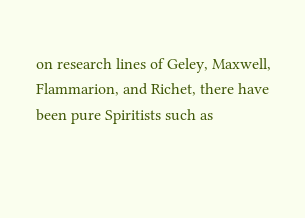on research lines of Geley, Maxwell, Flammarion, and Richet, there have been pure Spiritists such as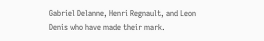Gabriel Delanne, Henri Regnault, and Leon Denis who have made their mark.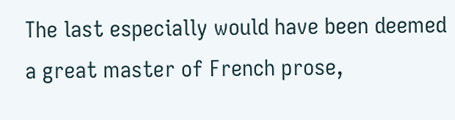The last especially would have been deemed a great master of French prose,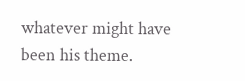whatever might have been his theme.